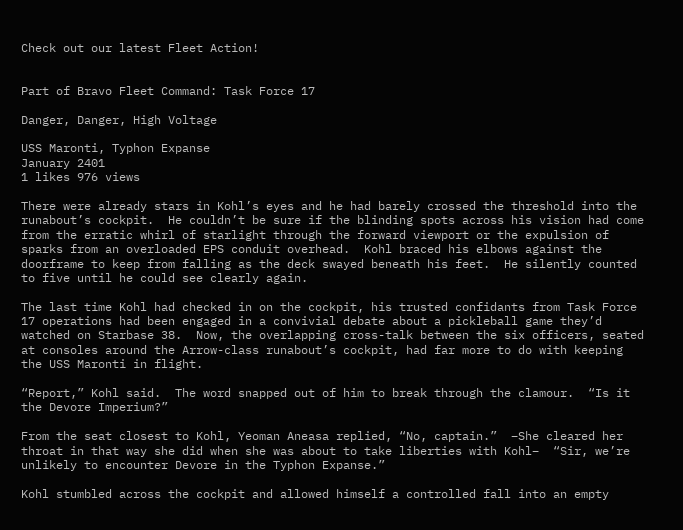Check out our latest Fleet Action!


Part of Bravo Fleet Command: Task Force 17

Danger, Danger, High Voltage

USS Maronti, Typhon Expanse
January 2401
1 likes 976 views

There were already stars in Kohl’s eyes and he had barely crossed the threshold into the runabout’s cockpit.  He couldn’t be sure if the blinding spots across his vision had come from the erratic whirl of starlight through the forward viewport or the expulsion of sparks from an overloaded EPS conduit overhead.  Kohl braced his elbows against the doorframe to keep from falling as the deck swayed beneath his feet.  He silently counted to five until he could see clearly again.

The last time Kohl had checked in on the cockpit, his trusted confidants from Task Force 17 operations had been engaged in a convivial debate about a pickleball game they’d watched on Starbase 38.  Now, the overlapping cross-talk between the six officers, seated at consoles around the Arrow-class runabout’s cockpit, had far more to do with keeping the USS Maronti in flight.

“Report,” Kohl said.  The word snapped out of him to break through the clamour.  “Is it the Devore Imperium?”

From the seat closest to Kohl, Yeoman Aneasa replied, “No, captain.”  –She cleared her throat in that way she did when she was about to take liberties with Kohl–  “Sir, we’re unlikely to encounter Devore in the Typhon Expanse.”

Kohl stumbled across the cockpit and allowed himself a controlled fall into an empty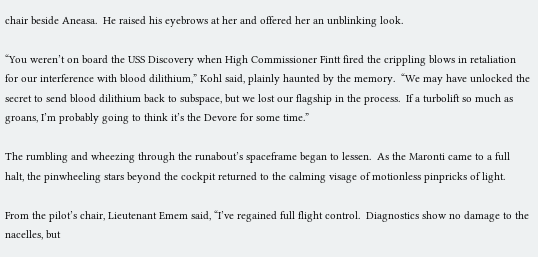chair beside Aneasa.  He raised his eyebrows at her and offered her an unblinking look.

“You weren’t on board the USS Discovery when High Commissioner Fintt fired the crippling blows in retaliation for our interference with blood dilithium,” Kohl said, plainly haunted by the memory.  “We may have unlocked the secret to send blood dilithium back to subspace, but we lost our flagship in the process.  If a turbolift so much as groans, I’m probably going to think it’s the Devore for some time.”

The rumbling and wheezing through the runabout’s spaceframe began to lessen.  As the Maronti came to a full halt, the pinwheeling stars beyond the cockpit returned to the calming visage of motionless pinpricks of light.

From the pilot’s chair, Lieutenant Emem said, “I’ve regained full flight control.  Diagnostics show no damage to the nacelles, but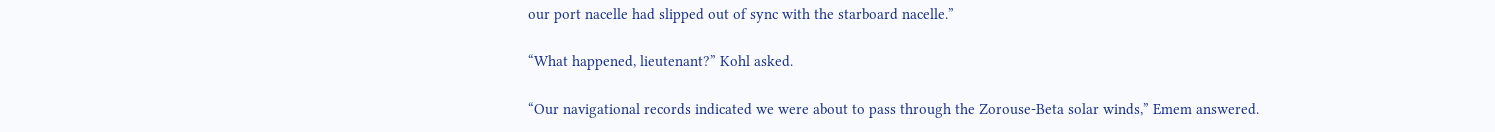our port nacelle had slipped out of sync with the starboard nacelle.”

“What happened, lieutenant?” Kohl asked.

“Our navigational records indicated we were about to pass through the Zorouse-Beta solar winds,” Emem answered.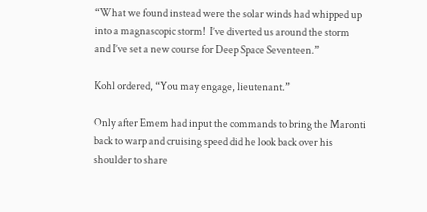“What we found instead were the solar winds had whipped up into a magnascopic storm!  I’ve diverted us around the storm and I’ve set a new course for Deep Space Seventeen.”

Kohl ordered, “You may engage, lieutenant.”

Only after Emem had input the commands to bring the Maronti back to warp and cruising speed did he look back over his shoulder to share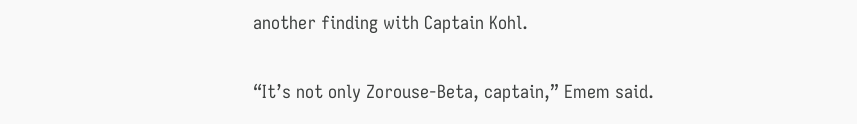another finding with Captain Kohl.

“It’s not only Zorouse-Beta, captain,” Emem said.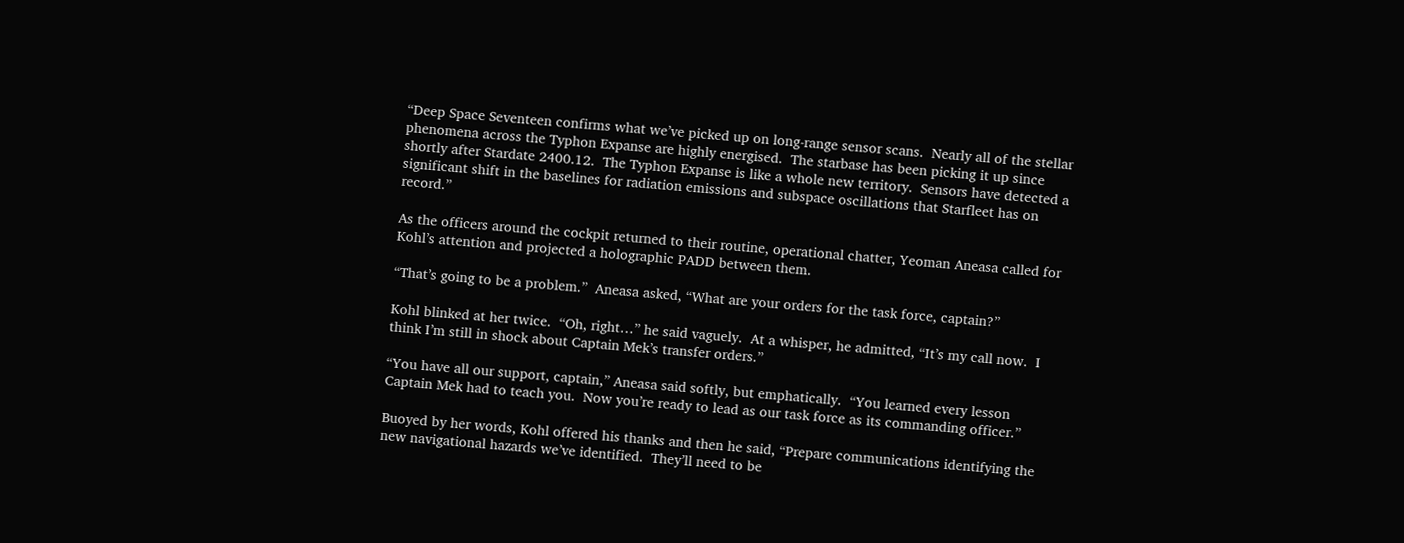“Deep Space Seventeen confirms what we’ve picked up on long-range sensor scans.  Nearly all of the stellar phenomena across the Typhon Expanse are highly energised.  The starbase has been picking it up since shortly after Stardate 2400.12.  The Typhon Expanse is like a whole new territory.  Sensors have detected a significant shift in the baselines for radiation emissions and subspace oscillations that Starfleet has on record.”

As the officers around the cockpit returned to their routine, operational chatter, Yeoman Aneasa called for Kohl’s attention and projected a holographic PADD between them.

“That’s going to be a problem.”  Aneasa asked, “What are your orders for the task force, captain?”

Kohl blinked at her twice.  “Oh, right…” he said vaguely.  At a whisper, he admitted, “It’s my call now.  I think I’m still in shock about Captain Mek’s transfer orders.”

“You have all our support, captain,” Aneasa said softly, but emphatically.  “You learned every lesson Captain Mek had to teach you.  Now you’re ready to lead as our task force as its commanding officer.”

Buoyed by her words, Kohl offered his thanks and then he said, “Prepare communications identifying the new navigational hazards we’ve identified.  They’ll need to be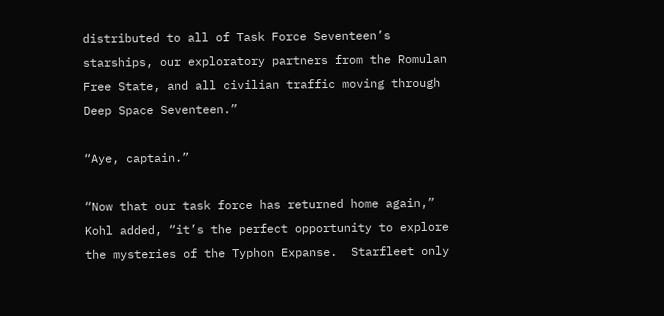distributed to all of Task Force Seventeen’s starships, our exploratory partners from the Romulan Free State, and all civilian traffic moving through Deep Space Seventeen.”

“Aye, captain.”

“Now that our task force has returned home again,” Kohl added, “it’s the perfect opportunity to explore the mysteries of the Typhon Expanse.  Starfleet only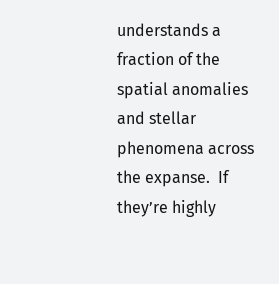understands a fraction of the spatial anomalies and stellar phenomena across the expanse.  If they’re highly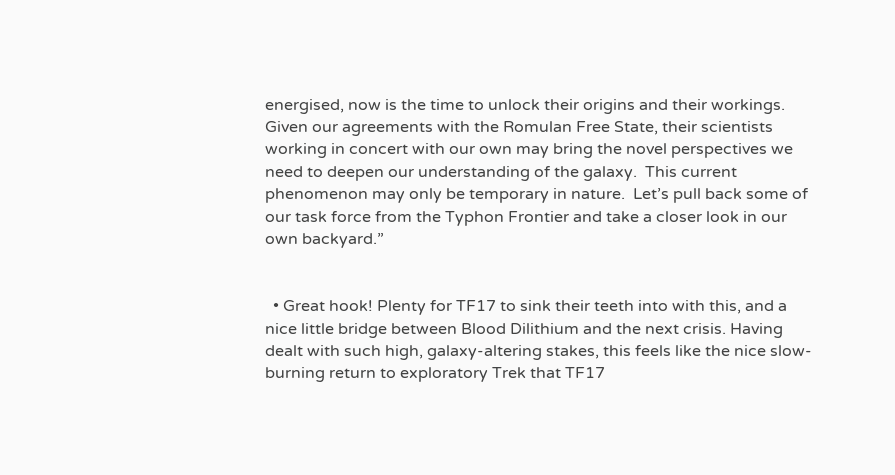energised, now is the time to unlock their origins and their workings.  Given our agreements with the Romulan Free State, their scientists working in concert with our own may bring the novel perspectives we need to deepen our understanding of the galaxy.  This current phenomenon may only be temporary in nature.  Let’s pull back some of our task force from the Typhon Frontier and take a closer look in our own backyard.”


  • Great hook! Plenty for TF17 to sink their teeth into with this, and a nice little bridge between Blood Dilithium and the next crisis. Having dealt with such high, galaxy-altering stakes, this feels like the nice slow-burning return to exploratory Trek that TF17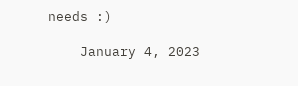needs :)

    January 4, 2023